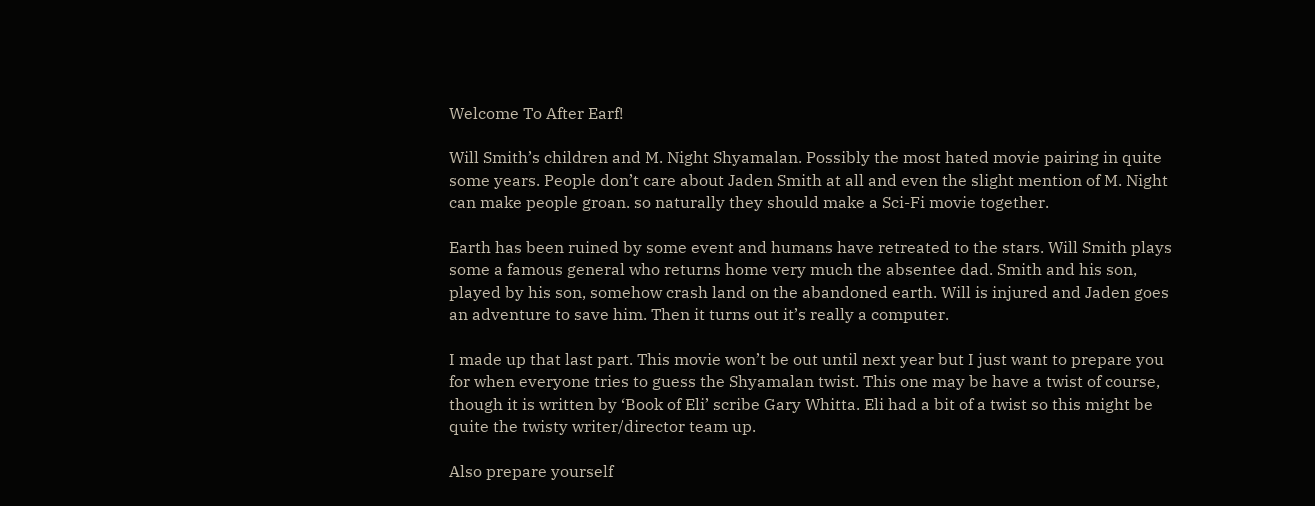Welcome To After Earf!

Will Smith’s children and M. Night Shyamalan. Possibly the most hated movie pairing in quite some years. People don’t care about Jaden Smith at all and even the slight mention of M. Night can make people groan. so naturally they should make a Sci-Fi movie together.

Earth has been ruined by some event and humans have retreated to the stars. Will Smith plays some a famous general who returns home very much the absentee dad. Smith and his son, played by his son, somehow crash land on the abandoned earth. Will is injured and Jaden goes an adventure to save him. Then it turns out it’s really a computer.

I made up that last part. This movie won’t be out until next year but I just want to prepare you for when everyone tries to guess the Shyamalan twist. This one may be have a twist of course, though it is written by ‘Book of Eli’ scribe Gary Whitta. Eli had a bit of a twist so this might be quite the twisty writer/director team up.

Also prepare yourself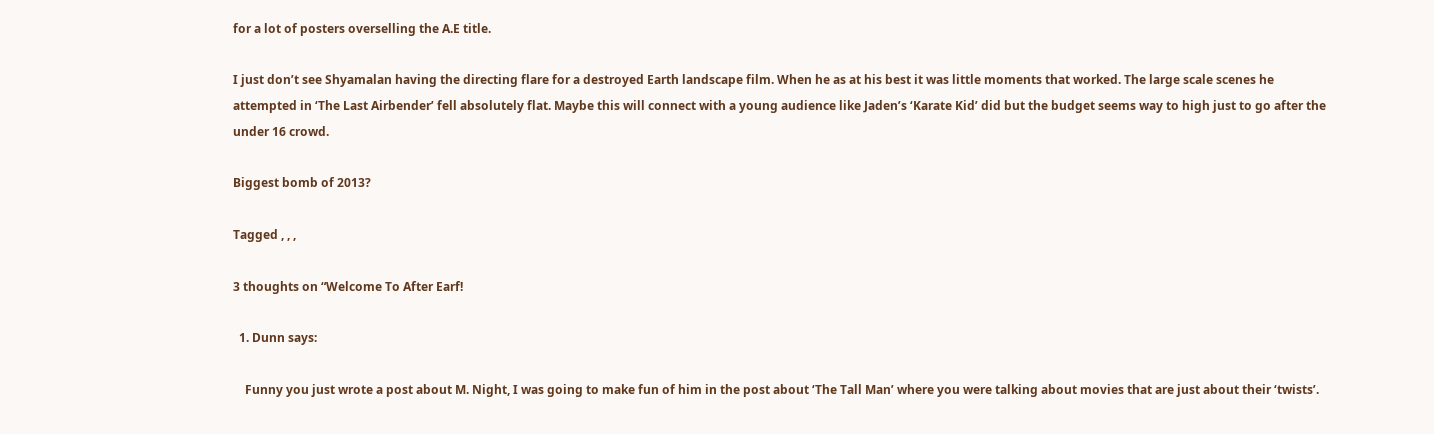for a lot of posters overselling the A.E title.

I just don’t see Shyamalan having the directing flare for a destroyed Earth landscape film. When he as at his best it was little moments that worked. The large scale scenes he attempted in ‘The Last Airbender’ fell absolutely flat. Maybe this will connect with a young audience like Jaden’s ‘Karate Kid’ did but the budget seems way to high just to go after the under 16 crowd.

Biggest bomb of 2013?

Tagged , , ,

3 thoughts on “Welcome To After Earf!

  1. Dunn says:

    Funny you just wrote a post about M. Night, I was going to make fun of him in the post about ‘The Tall Man’ where you were talking about movies that are just about their ‘twists’.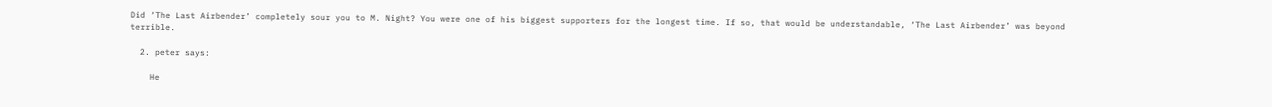Did ‘The Last Airbender’ completely sour you to M. Night? You were one of his biggest supporters for the longest time. If so, that would be understandable, ‘The Last Airbender’ was beyond terrible.

  2. peter says:

    He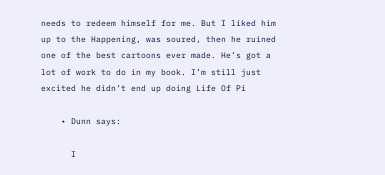needs to redeem himself for me. But I liked him up to the Happening, was soured, then he ruined one of the best cartoons ever made. He’s got a lot of work to do in my book. I’m still just excited he didn’t end up doing Life Of Pi

    • Dunn says:

      I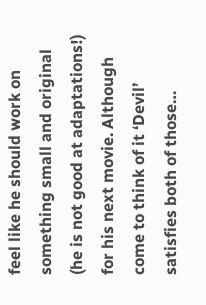feel like he should work on something small and original (he is not good at adaptations!) for his next movie. Although come to think of it ‘Devil’ satisfies both of those…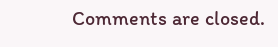Comments are closed.